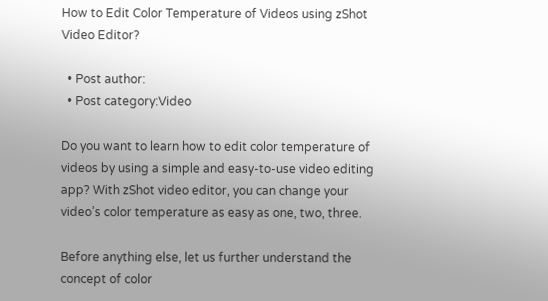How to Edit Color Temperature of Videos using zShot Video Editor?

  • Post author:
  • Post category:Video

Do you want to learn how to edit color temperature of videos by using a simple and easy-to-use video editing app? With zShot video editor, you can change your video’s color temperature as easy as one, two, three.

Before anything else, let us further understand the concept of color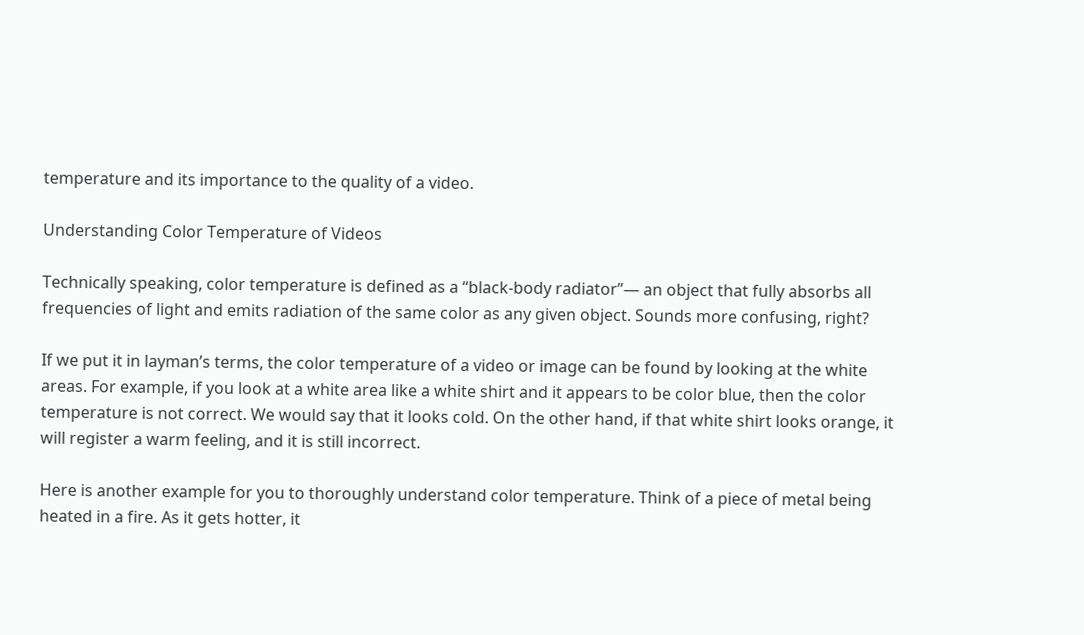temperature and its importance to the quality of a video.

Understanding Color Temperature of Videos

Technically speaking, color temperature is defined as a “black-body radiator”— an object that fully absorbs all frequencies of light and emits radiation of the same color as any given object. Sounds more confusing, right?

If we put it in layman’s terms, the color temperature of a video or image can be found by looking at the white areas. For example, if you look at a white area like a white shirt and it appears to be color blue, then the color temperature is not correct. We would say that it looks cold. On the other hand, if that white shirt looks orange, it will register a warm feeling, and it is still incorrect.

Here is another example for you to thoroughly understand color temperature. Think of a piece of metal being heated in a fire. As it gets hotter, it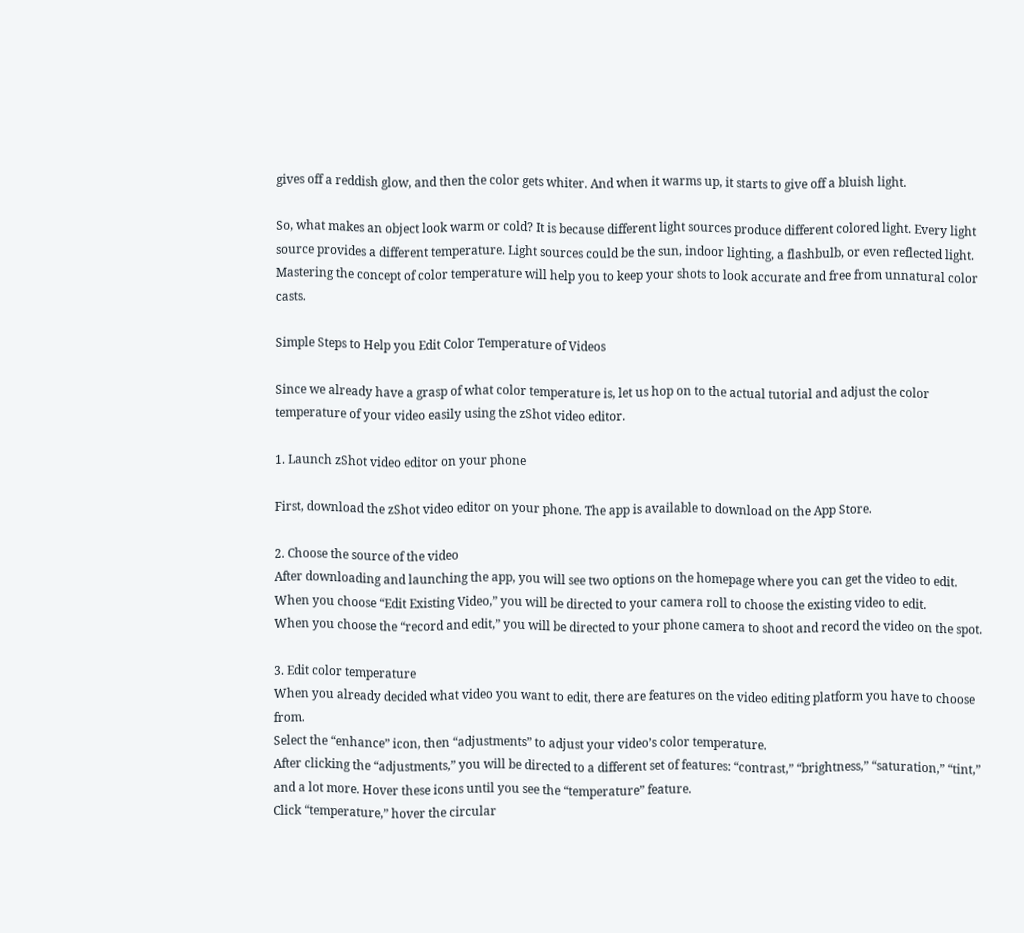gives off a reddish glow, and then the color gets whiter. And when it warms up, it starts to give off a bluish light.

So, what makes an object look warm or cold? It is because different light sources produce different colored light. Every light source provides a different temperature. Light sources could be the sun, indoor lighting, a flashbulb, or even reflected light. Mastering the concept of color temperature will help you to keep your shots to look accurate and free from unnatural color casts.

Simple Steps to Help you Edit Color Temperature of Videos

Since we already have a grasp of what color temperature is, let us hop on to the actual tutorial and adjust the color temperature of your video easily using the zShot video editor.

1. Launch zShot video editor on your phone

First, download the zShot video editor on your phone. The app is available to download on the App Store.

2. Choose the source of the video
After downloading and launching the app, you will see two options on the homepage where you can get the video to edit.
When you choose “Edit Existing Video,” you will be directed to your camera roll to choose the existing video to edit.
When you choose the “record and edit,” you will be directed to your phone camera to shoot and record the video on the spot.

3. Edit color temperature
When you already decided what video you want to edit, there are features on the video editing platform you have to choose from.
Select the “enhance” icon, then “adjustments” to adjust your video’s color temperature.
After clicking the “adjustments,” you will be directed to a different set of features: “contrast,” “brightness,” “saturation,” “tint,” and a lot more. Hover these icons until you see the “temperature” feature.
Click “temperature,” hover the circular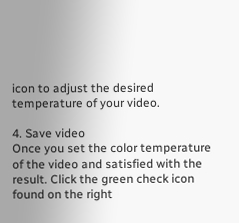icon to adjust the desired temperature of your video.

4. Save video
Once you set the color temperature of the video and satisfied with the result. Click the green check icon found on the right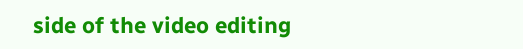side of the video editing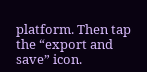platform. Then tap the “export and save” icon.